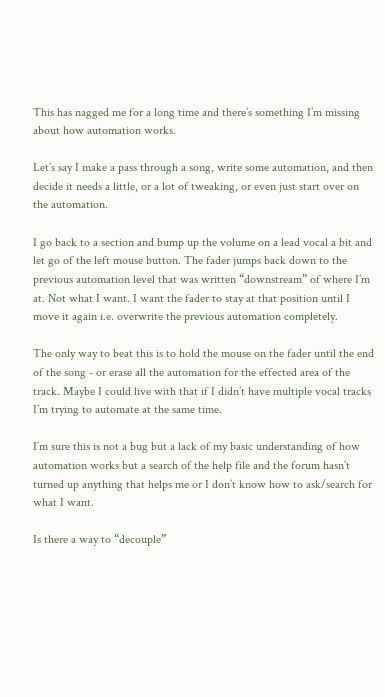This has nagged me for a long time and there’s something I’m missing about how automation works.

Let’s say I make a pass through a song, write some automation, and then decide it needs a little, or a lot of tweaking, or even just start over on the automation.

I go back to a section and bump up the volume on a lead vocal a bit and let go of the left mouse button. The fader jumps back down to the previous automation level that was written “downstream” of where I’m at. Not what I want. I want the fader to stay at that position until I move it again i.e. overwrite the previous automation completely.

The only way to beat this is to hold the mouse on the fader until the end of the song - or erase all the automation for the effected area of the track. Maybe I could live with that if I didn’t have multiple vocal tracks I’m trying to automate at the same time.

I’m sure this is not a bug but a lack of my basic understanding of how automation works but a search of the help file and the forum hasn’t turned up anything that helps me or I don’t know how to ask/search for what I want.

Is there a way to “decouple”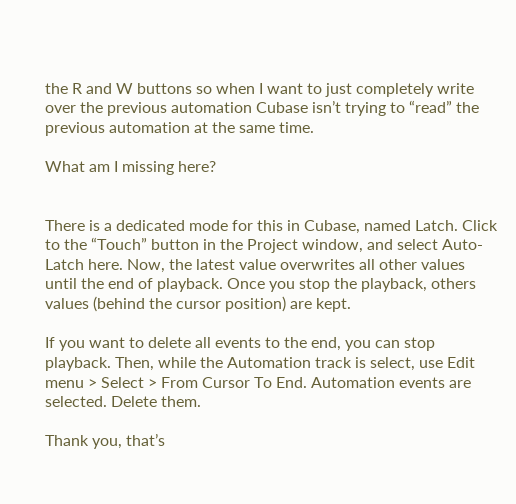the R and W buttons so when I want to just completely write over the previous automation Cubase isn’t trying to “read” the previous automation at the same time.

What am I missing here?


There is a dedicated mode for this in Cubase, named Latch. Click to the “Touch” button in the Project window, and select Auto-Latch here. Now, the latest value overwrites all other values until the end of playback. Once you stop the playback, others values (behind the cursor position) are kept.

If you want to delete all events to the end, you can stop playback. Then, while the Automation track is select, use Edit menu > Select > From Cursor To End. Automation events are selected. Delete them.

Thank you, that’s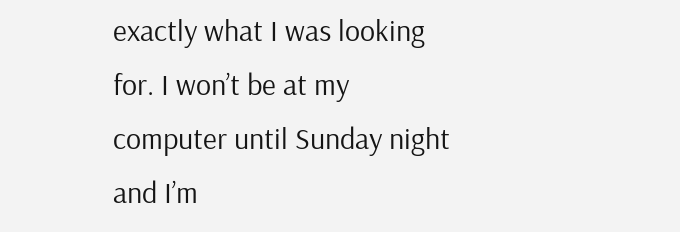exactly what I was looking for. I won’t be at my computer until Sunday night and I’m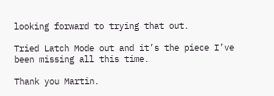looking forward to trying that out.

Tried Latch Mode out and it’s the piece I’ve been missing all this time.

Thank you Martin.